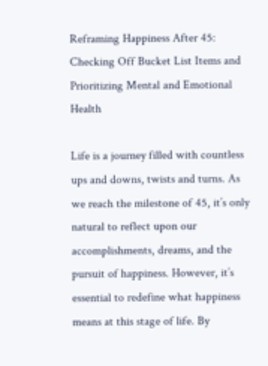Reframing Happiness After 45: Checking Off Bucket List Items and Prioritizing Mental and Emotional Health

Life is a journey filled with countless ups and downs, twists and turns. As we reach the milestone of 45, it’s only natural to reflect upon our accomplishments, dreams, and the pursuit of happiness. However, it’s essential to redefine what happiness means at this stage of life. By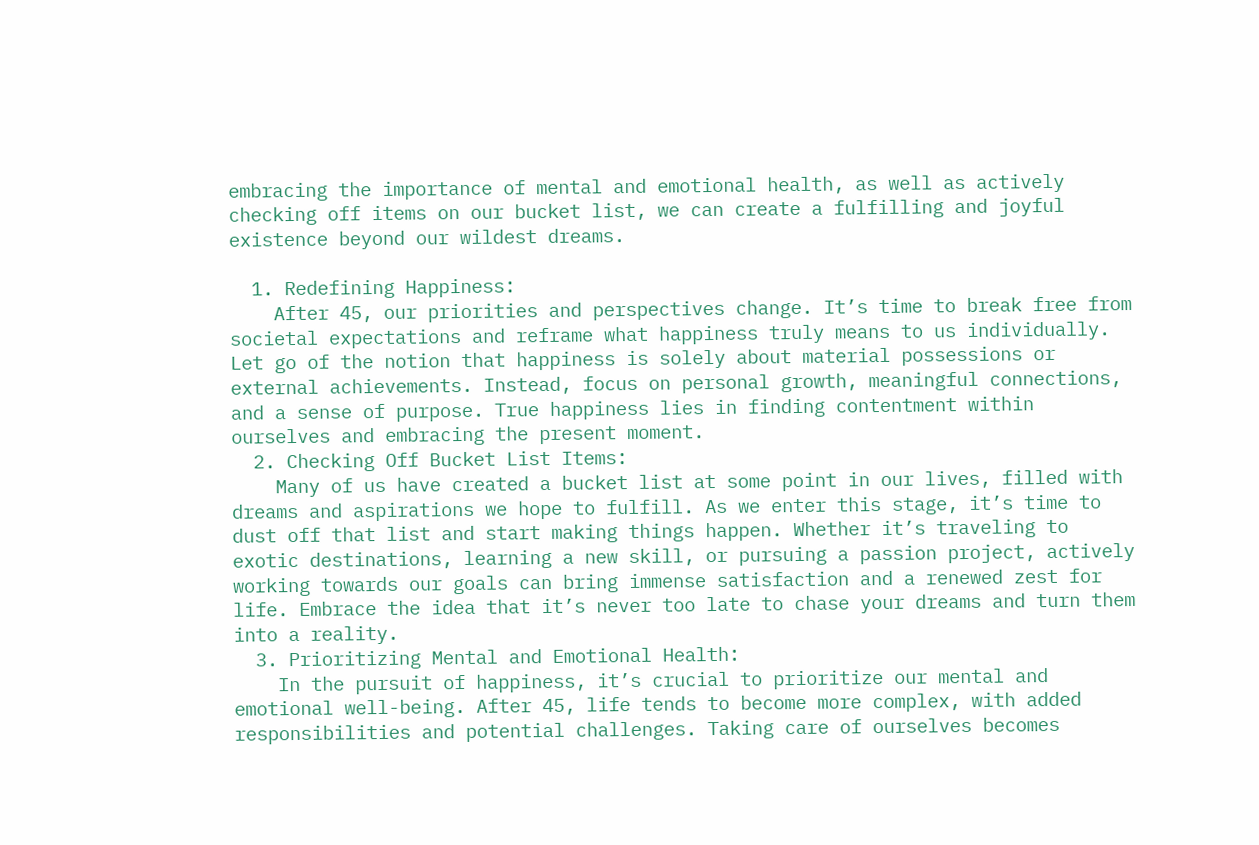embracing the importance of mental and emotional health, as well as actively checking off items on our bucket list, we can create a fulfilling and joyful existence beyond our wildest dreams.

  1. Redefining Happiness:
    After 45, our priorities and perspectives change. It’s time to break free from societal expectations and reframe what happiness truly means to us individually. Let go of the notion that happiness is solely about material possessions or external achievements. Instead, focus on personal growth, meaningful connections, and a sense of purpose. True happiness lies in finding contentment within ourselves and embracing the present moment.
  2. Checking Off Bucket List Items:
    Many of us have created a bucket list at some point in our lives, filled with dreams and aspirations we hope to fulfill. As we enter this stage, it’s time to dust off that list and start making things happen. Whether it’s traveling to exotic destinations, learning a new skill, or pursuing a passion project, actively working towards our goals can bring immense satisfaction and a renewed zest for life. Embrace the idea that it’s never too late to chase your dreams and turn them into a reality.
  3. Prioritizing Mental and Emotional Health:
    In the pursuit of happiness, it’s crucial to prioritize our mental and emotional well-being. After 45, life tends to become more complex, with added responsibilities and potential challenges. Taking care of ourselves becomes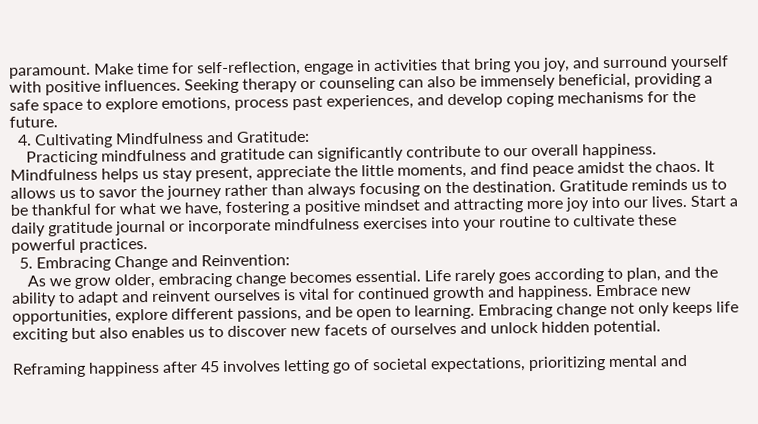paramount. Make time for self-reflection, engage in activities that bring you joy, and surround yourself with positive influences. Seeking therapy or counseling can also be immensely beneficial, providing a safe space to explore emotions, process past experiences, and develop coping mechanisms for the future.
  4. Cultivating Mindfulness and Gratitude:
    Practicing mindfulness and gratitude can significantly contribute to our overall happiness. Mindfulness helps us stay present, appreciate the little moments, and find peace amidst the chaos. It allows us to savor the journey rather than always focusing on the destination. Gratitude reminds us to be thankful for what we have, fostering a positive mindset and attracting more joy into our lives. Start a daily gratitude journal or incorporate mindfulness exercises into your routine to cultivate these powerful practices.
  5. Embracing Change and Reinvention:
    As we grow older, embracing change becomes essential. Life rarely goes according to plan, and the ability to adapt and reinvent ourselves is vital for continued growth and happiness. Embrace new opportunities, explore different passions, and be open to learning. Embracing change not only keeps life exciting but also enables us to discover new facets of ourselves and unlock hidden potential.

Reframing happiness after 45 involves letting go of societal expectations, prioritizing mental and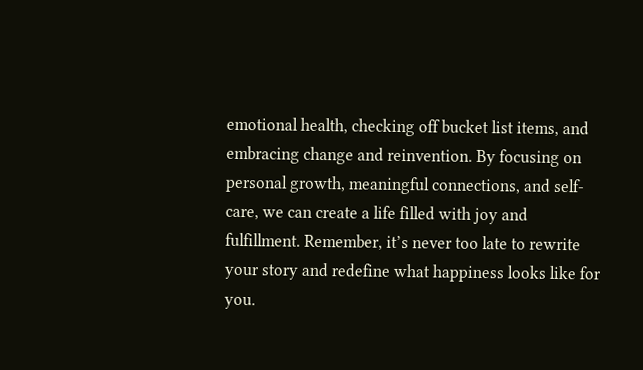emotional health, checking off bucket list items, and embracing change and reinvention. By focusing on personal growth, meaningful connections, and self-care, we can create a life filled with joy and fulfillment. Remember, it’s never too late to rewrite your story and redefine what happiness looks like for you.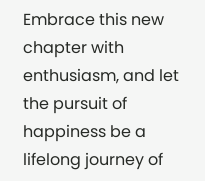Embrace this new chapter with enthusiasm, and let the pursuit of happiness be a lifelong journey of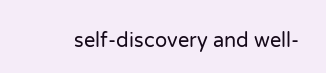self-discovery and well-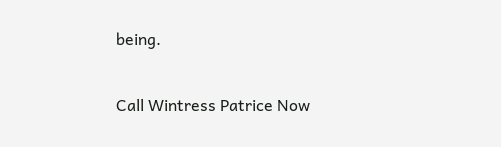being.

Call Wintress Patrice Now